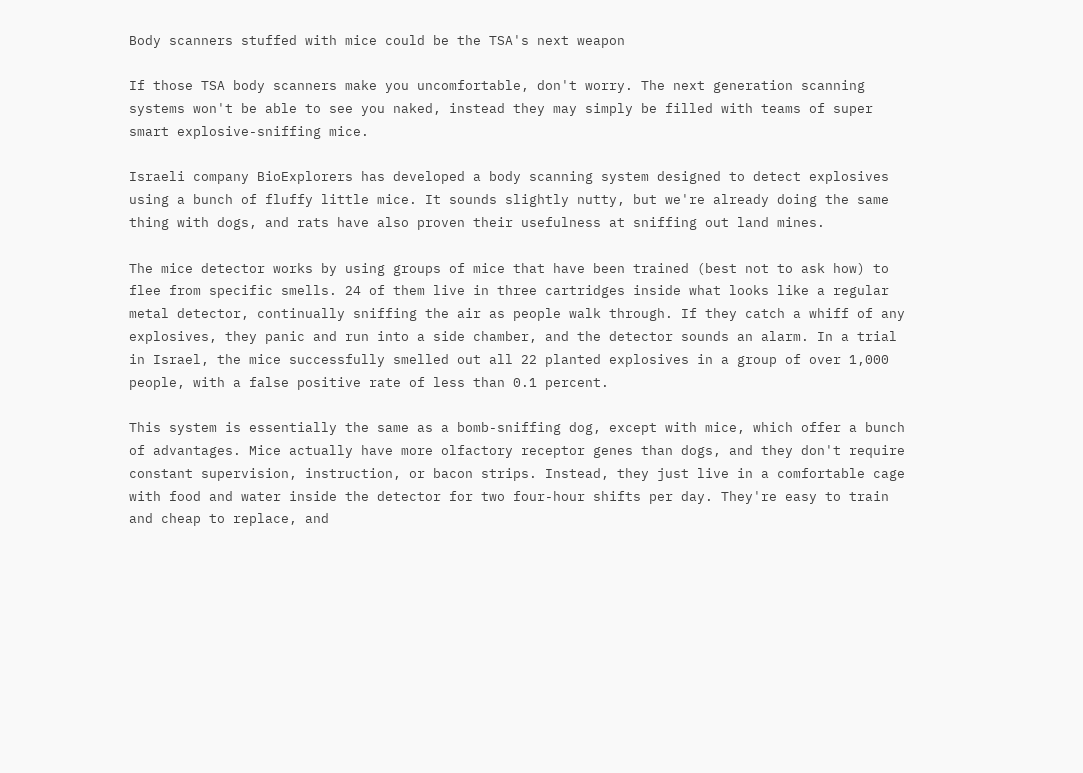Body scanners stuffed with mice could be the TSA's next weapon

If those TSA body scanners make you uncomfortable, don't worry. The next generation scanning systems won't be able to see you naked, instead they may simply be filled with teams of super smart explosive-sniffing mice.

Israeli company BioExplorers has developed a body scanning system designed to detect explosives using a bunch of fluffy little mice. It sounds slightly nutty, but we're already doing the same thing with dogs, and rats have also proven their usefulness at sniffing out land mines.

The mice detector works by using groups of mice that have been trained (best not to ask how) to flee from specific smells. 24 of them live in three cartridges inside what looks like a regular metal detector, continually sniffing the air as people walk through. If they catch a whiff of any explosives, they panic and run into a side chamber, and the detector sounds an alarm. In a trial in Israel, the mice successfully smelled out all 22 planted explosives in a group of over 1,000 people, with a false positive rate of less than 0.1 percent.

This system is essentially the same as a bomb-sniffing dog, except with mice, which offer a bunch of advantages. Mice actually have more olfactory receptor genes than dogs, and they don't require constant supervision, instruction, or bacon strips. Instead, they just live in a comfortable cage with food and water inside the detector for two four-hour shifts per day. They're easy to train and cheap to replace, and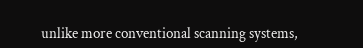unlike more conventional scanning systems,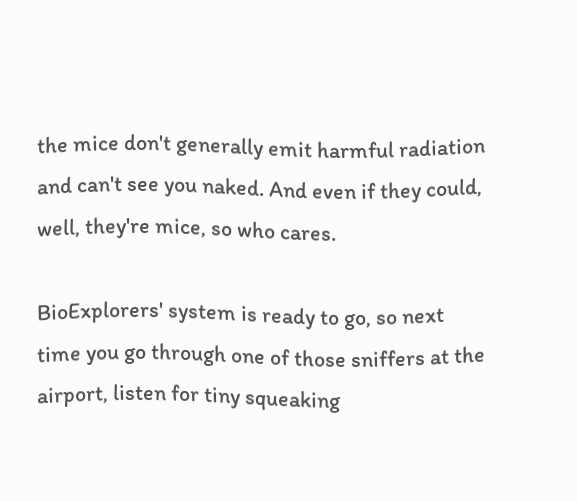the mice don't generally emit harmful radiation and can't see you naked. And even if they could, well, they're mice, so who cares.

BioExplorers' system is ready to go, so next time you go through one of those sniffers at the airport, listen for tiny squeaking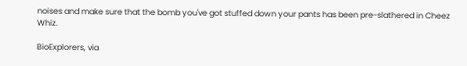noises and make sure that the bomb you've got stuffed down your pants has been pre-slathered in Cheez Whiz.

BioExplorers, via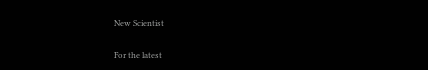New Scientist

For the latest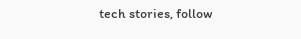tech stories, follow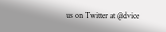us on Twitter at @dvice